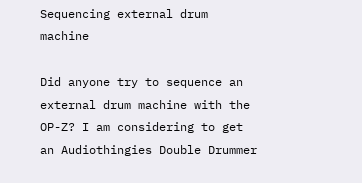Sequencing external drum machine

Did anyone try to sequence an external drum machine with the OP-Z? I am considering to get an Audiothingies Double Drummer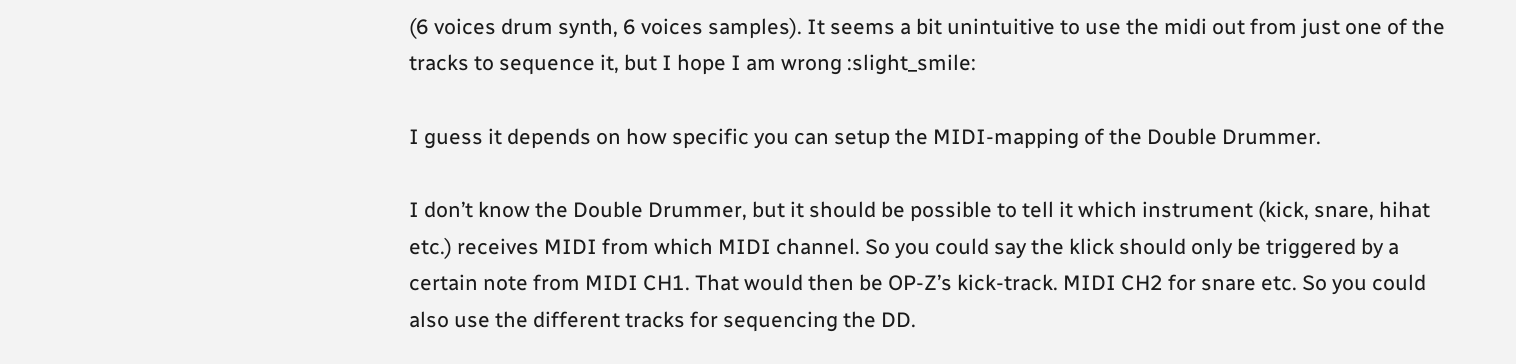(6 voices drum synth, 6 voices samples). It seems a bit unintuitive to use the midi out from just one of the tracks to sequence it, but I hope I am wrong :slight_smile:

I guess it depends on how specific you can setup the MIDI-mapping of the Double Drummer.

I don’t know the Double Drummer, but it should be possible to tell it which instrument (kick, snare, hihat etc.) receives MIDI from which MIDI channel. So you could say the klick should only be triggered by a certain note from MIDI CH1. That would then be OP-Z’s kick-track. MIDI CH2 for snare etc. So you could also use the different tracks for sequencing the DD.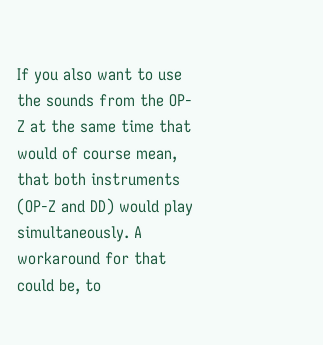If you also want to use the sounds from the OP-Z at the same time that would of course mean, that both instruments (OP-Z and DD) would play simultaneously. A workaround for that could be, to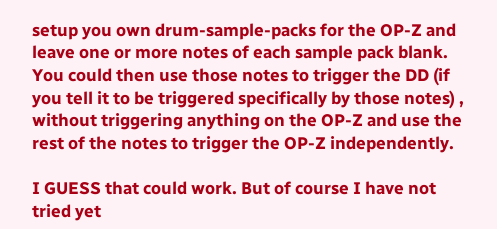setup you own drum-sample-packs for the OP-Z and leave one or more notes of each sample pack blank. You could then use those notes to trigger the DD (if you tell it to be triggered specifically by those notes) , without triggering anything on the OP-Z and use the rest of the notes to trigger the OP-Z independently.

I GUESS that could work. But of course I have not tried yet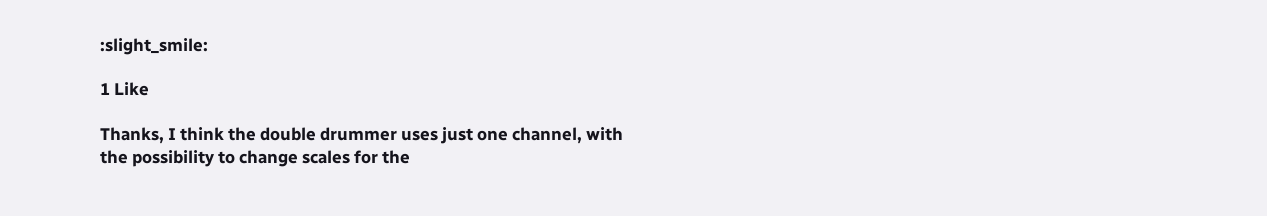:slight_smile:

1 Like

Thanks, I think the double drummer uses just one channel, with the possibility to change scales for the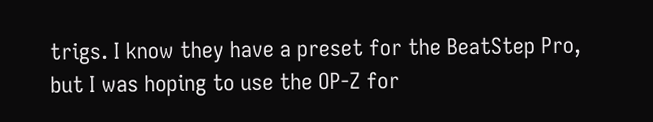trigs. I know they have a preset for the BeatStep Pro, but I was hoping to use the OP-Z for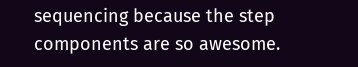sequencing because the step components are so awesome.